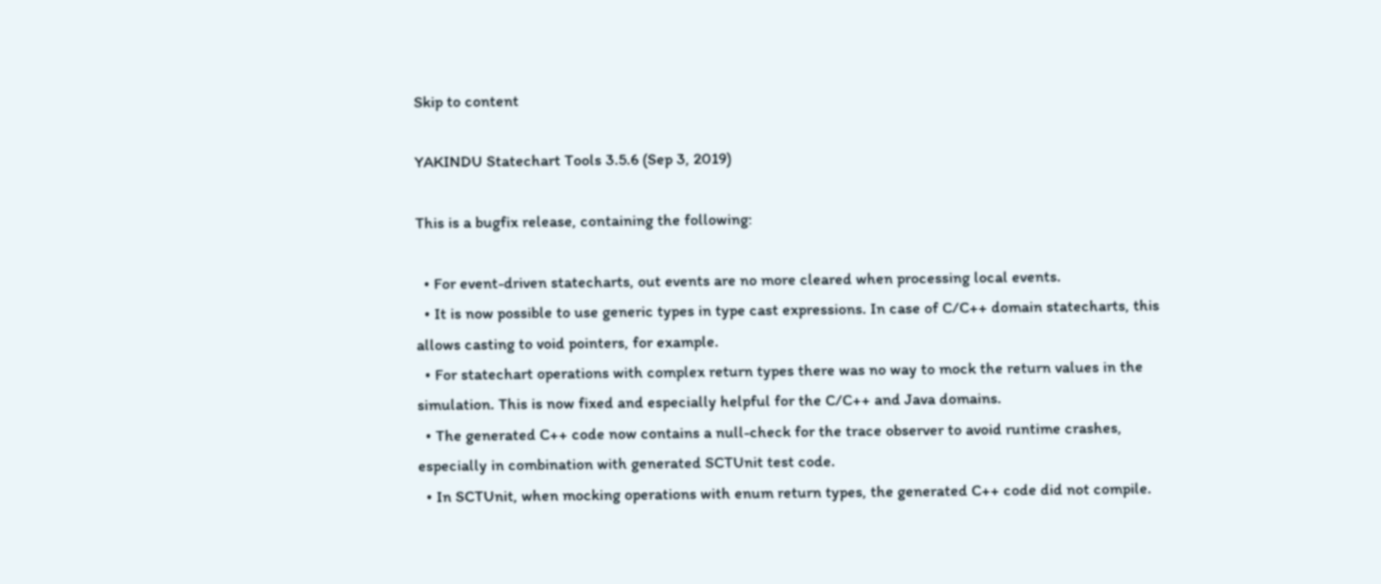Skip to content

YAKINDU Statechart Tools 3.5.6 (Sep 3, 2019)

This is a bugfix release, containing the following:

  • For event-driven statecharts, out events are no more cleared when processing local events.
  • It is now possible to use generic types in type cast expressions. In case of C/C++ domain statecharts, this allows casting to void pointers, for example.
  • For statechart operations with complex return types there was no way to mock the return values in the simulation. This is now fixed and especially helpful for the C/C++ and Java domains.
  • The generated C++ code now contains a null-check for the trace observer to avoid runtime crashes, especially in combination with generated SCTUnit test code.
  • In SCTUnit, when mocking operations with enum return types, the generated C++ code did not compile.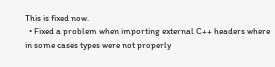This is fixed now.
  • Fixed a problem when importing external C++ headers where in some cases types were not properly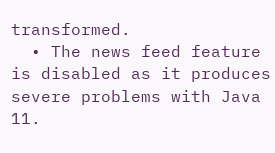transformed.
  • The news feed feature is disabled as it produces severe problems with Java 11.